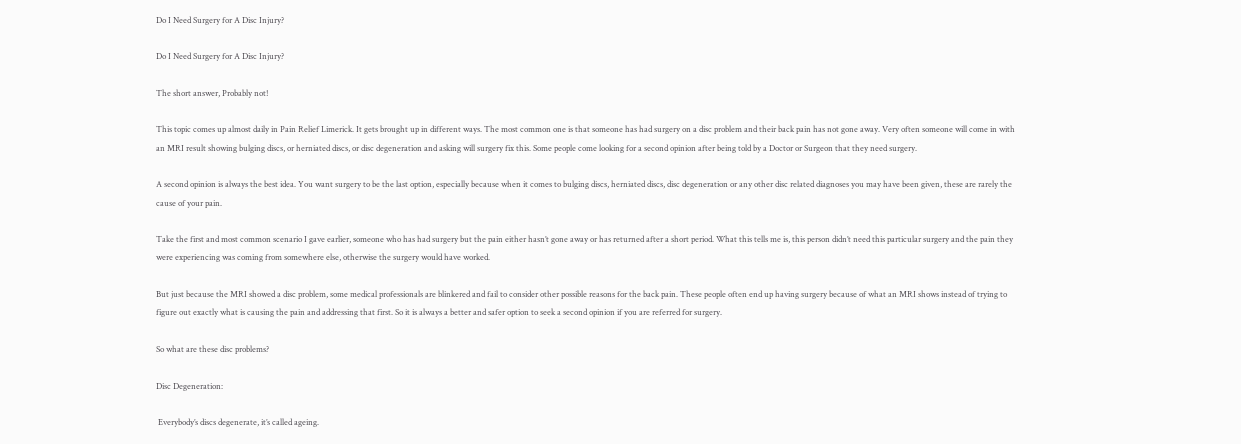Do I Need Surgery for A Disc Injury?

Do I Need Surgery for A Disc Injury?

The short answer, Probably not!

This topic comes up almost daily in Pain Relief Limerick. It gets brought up in different ways. The most common one is that someone has had surgery on a disc problem and their back pain has not gone away. Very often someone will come in with an MRI result showing bulging discs, or herniated discs, or disc degeneration and asking will surgery fix this. Some people come looking for a second opinion after being told by a Doctor or Surgeon that they need surgery.

A second opinion is always the best idea. You want surgery to be the last option, especially because when it comes to bulging discs, herniated discs, disc degeneration or any other disc related diagnoses you may have been given, these are rarely the cause of your pain.

Take the first and most common scenario I gave earlier, someone who has had surgery but the pain either hasn’t gone away or has returned after a short period. What this tells me is, this person didn’t need this particular surgery and the pain they were experiencing was coming from somewhere else, otherwise the surgery would have worked.

But just because the MRI showed a disc problem, some medical professionals are blinkered and fail to consider other possible reasons for the back pain. These people often end up having surgery because of what an MRI shows instead of trying to figure out exactly what is causing the pain and addressing that first. So it is always a better and safer option to seek a second opinion if you are referred for surgery.

So what are these disc problems?

Disc Degeneration:

 Everybody’s discs degenerate, it’s called ageing.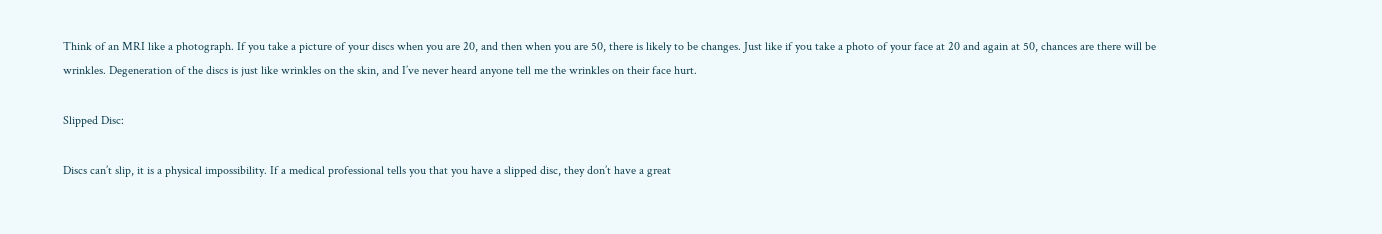Think of an MRI like a photograph. If you take a picture of your discs when you are 20, and then when you are 50, there is likely to be changes. Just like if you take a photo of your face at 20 and again at 50, chances are there will be wrinkles. Degeneration of the discs is just like wrinkles on the skin, and I’ve never heard anyone tell me the wrinkles on their face hurt.

Slipped Disc:

Discs can’t slip, it is a physical impossibility. If a medical professional tells you that you have a slipped disc, they don’t have a great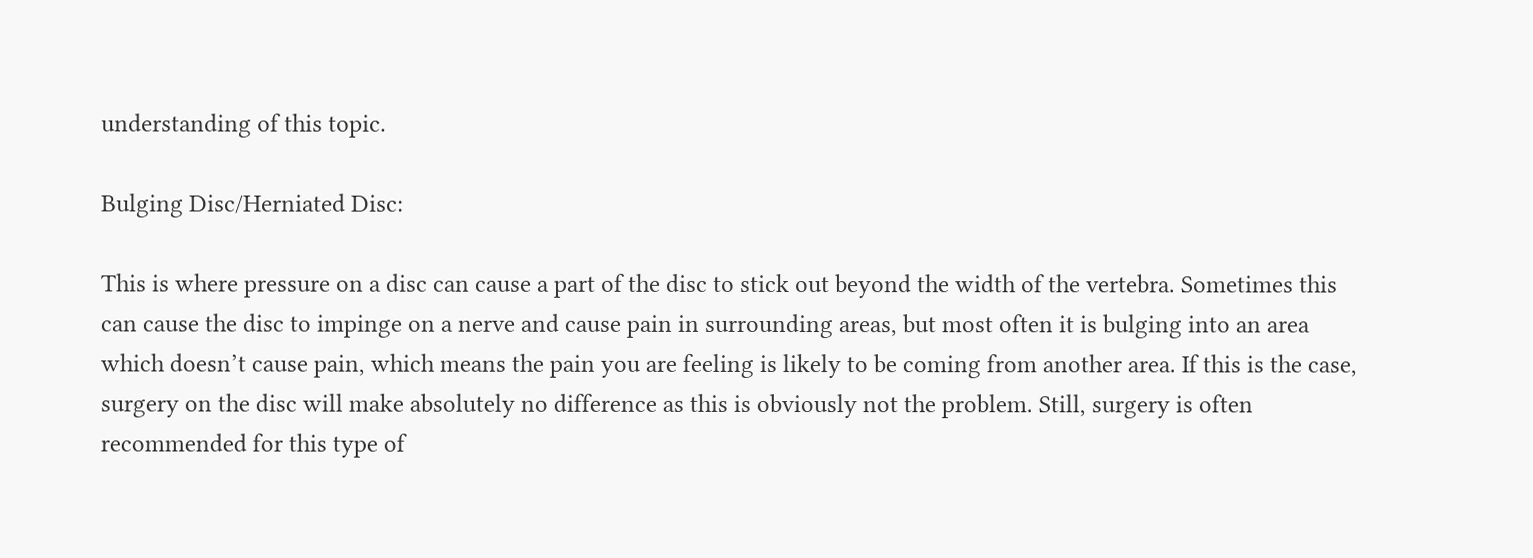understanding of this topic.

Bulging Disc/Herniated Disc:

This is where pressure on a disc can cause a part of the disc to stick out beyond the width of the vertebra. Sometimes this can cause the disc to impinge on a nerve and cause pain in surrounding areas, but most often it is bulging into an area which doesn’t cause pain, which means the pain you are feeling is likely to be coming from another area. If this is the case, surgery on the disc will make absolutely no difference as this is obviously not the problem. Still, surgery is often recommended for this type of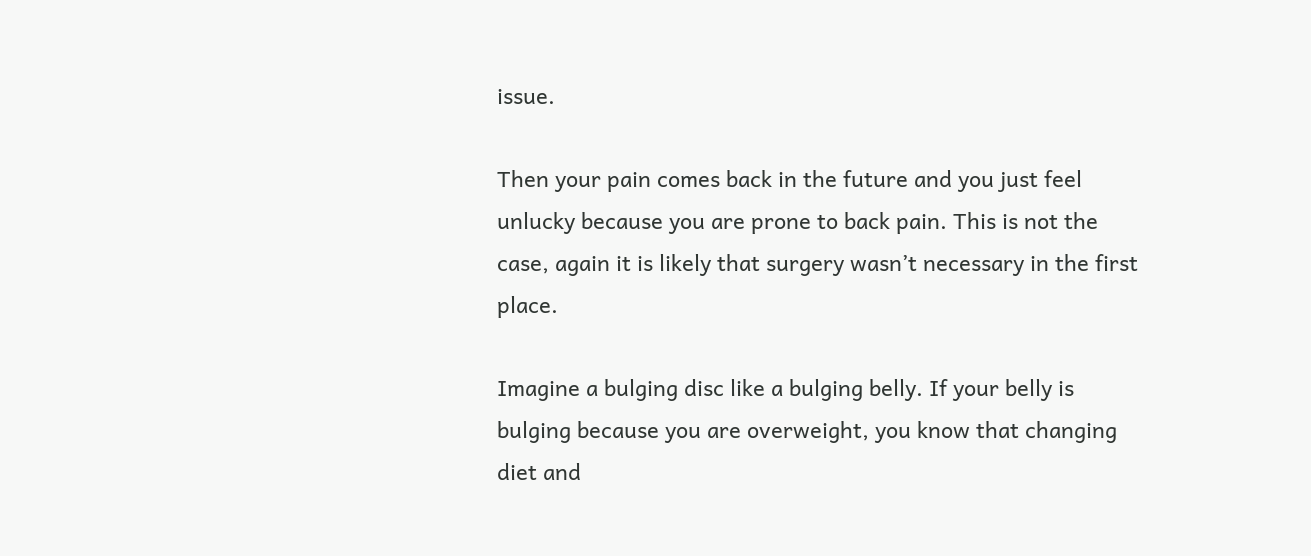issue.

Then your pain comes back in the future and you just feel unlucky because you are prone to back pain. This is not the case, again it is likely that surgery wasn’t necessary in the first place.

Imagine a bulging disc like a bulging belly. If your belly is bulging because you are overweight, you know that changing diet and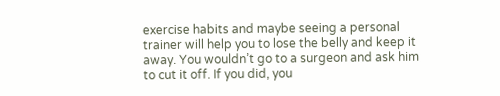exercise habits and maybe seeing a personal trainer will help you to lose the belly and keep it away. You wouldn’t go to a surgeon and ask him to cut it off. If you did, you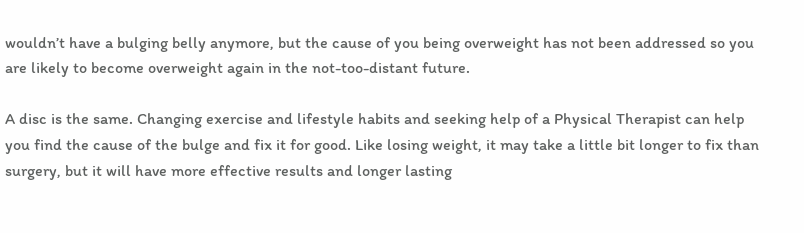wouldn’t have a bulging belly anymore, but the cause of you being overweight has not been addressed so you are likely to become overweight again in the not-too-distant future.

A disc is the same. Changing exercise and lifestyle habits and seeking help of a Physical Therapist can help you find the cause of the bulge and fix it for good. Like losing weight, it may take a little bit longer to fix than surgery, but it will have more effective results and longer lasting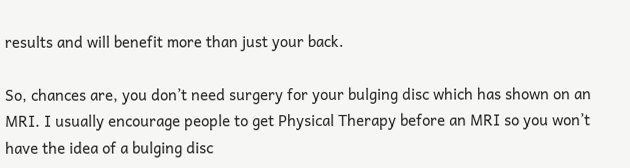results and will benefit more than just your back.

So, chances are, you don’t need surgery for your bulging disc which has shown on an MRI. I usually encourage people to get Physical Therapy before an MRI so you won’t have the idea of a bulging disc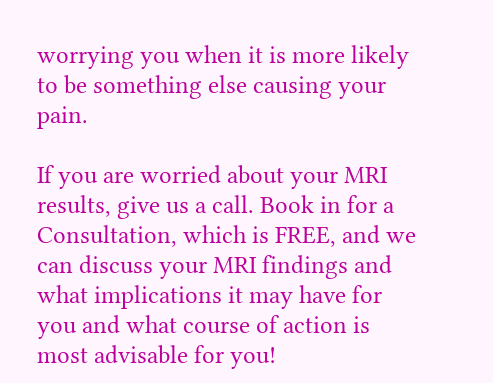worrying you when it is more likely to be something else causing your pain.

If you are worried about your MRI results, give us a call. Book in for a Consultation, which is FREE, and we can discuss your MRI findings and what implications it may have for you and what course of action is most advisable for you!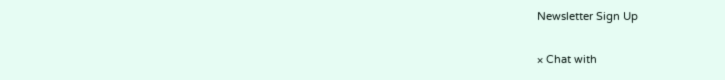Newsletter Sign Up

× Chat with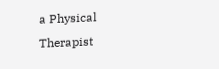a Physical Therapist